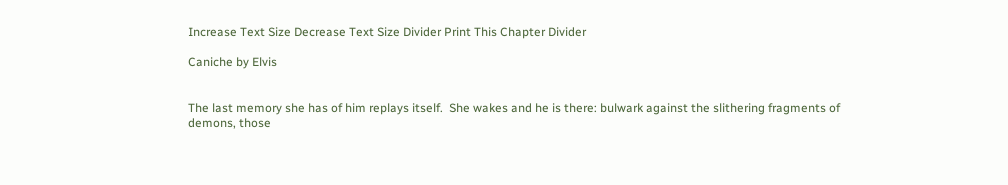Increase Text Size Decrease Text Size Divider Print This Chapter Divider

Caniche by Elvis


The last memory she has of him replays itself.  She wakes and he is there: bulwark against the slithering fragments of demons, those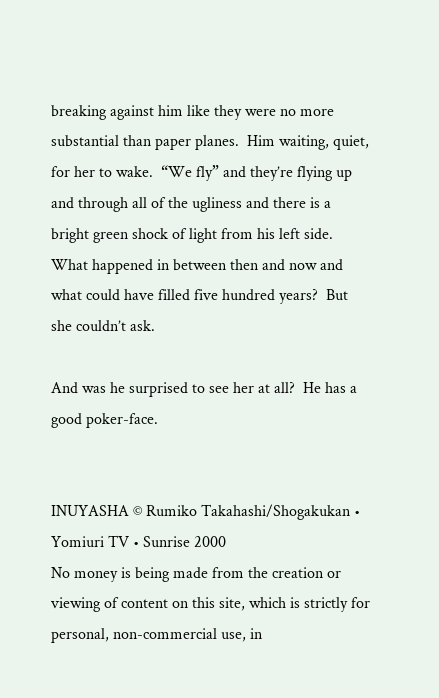breaking against him like they were no more substantial than paper planes.  Him waiting, quiet, for her to wake.  “We fly” and they’re flying up and through all of the ugliness and there is a bright green shock of light from his left side.  What happened in between then and now and what could have filled five hundred years?  But she couldn’t ask.

And was he surprised to see her at all?  He has a good poker-face.


INUYASHA © Rumiko Takahashi/Shogakukan • Yomiuri TV • Sunrise 2000
No money is being made from the creation or viewing of content on this site, which is strictly for personal, non-commercial use, in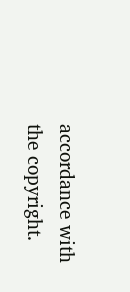accordance with the copyright.